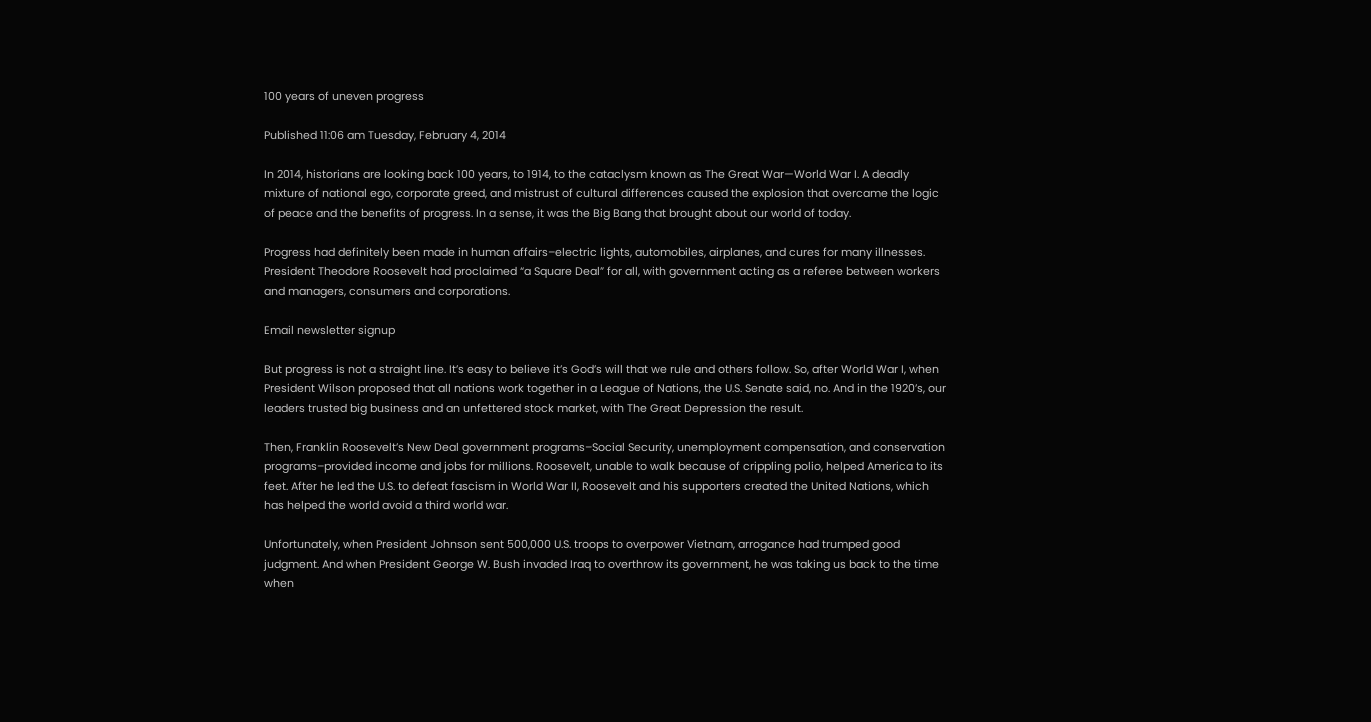100 years of uneven progress

Published 11:06 am Tuesday, February 4, 2014

In 2014, historians are looking back 100 years, to 1914, to the cataclysm known as The Great War—World War I. A deadly mixture of national ego, corporate greed, and mistrust of cultural differences caused the explosion that overcame the logic of peace and the benefits of progress. In a sense, it was the Big Bang that brought about our world of today.

Progress had definitely been made in human affairs–electric lights, automobiles, airplanes, and cures for many illnesses. President Theodore Roosevelt had proclaimed “a Square Deal” for all, with government acting as a referee between workers and managers, consumers and corporations.

Email newsletter signup

But progress is not a straight line. It’s easy to believe it’s God’s will that we rule and others follow. So, after World War I, when President Wilson proposed that all nations work together in a League of Nations, the U.S. Senate said, no. And in the 1920’s, our leaders trusted big business and an unfettered stock market, with The Great Depression the result.

Then, Franklin Roosevelt’s New Deal government programs–Social Security, unemployment compensation, and conservation programs–provided income and jobs for millions. Roosevelt, unable to walk because of crippling polio, helped America to its feet. After he led the U.S. to defeat fascism in World War II, Roosevelt and his supporters created the United Nations, which has helped the world avoid a third world war.

Unfortunately, when President Johnson sent 500,000 U.S. troops to overpower Vietnam, arrogance had trumped good judgment. And when President George W. Bush invaded Iraq to overthrow its government, he was taking us back to the time when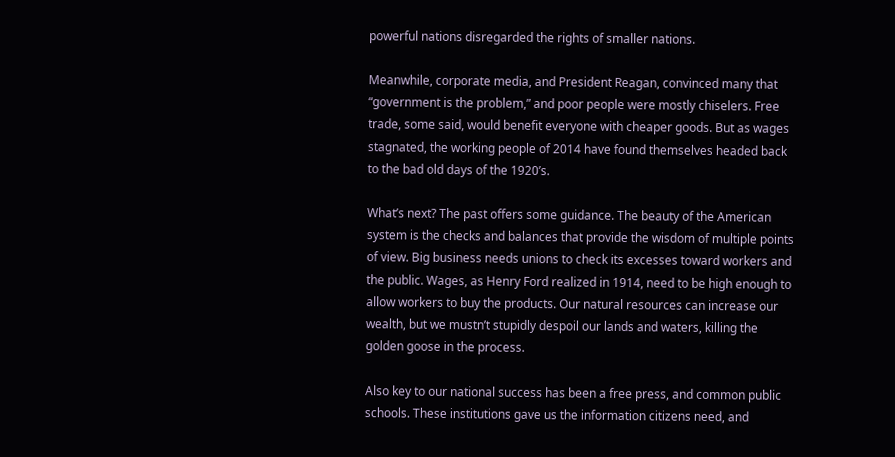powerful nations disregarded the rights of smaller nations.

Meanwhile, corporate media, and President Reagan, convinced many that “government is the problem,” and poor people were mostly chiselers. Free trade, some said, would benefit everyone with cheaper goods. But as wages stagnated, the working people of 2014 have found themselves headed back to the bad old days of the 1920’s.

What’s next? The past offers some guidance. The beauty of the American system is the checks and balances that provide the wisdom of multiple points of view. Big business needs unions to check its excesses toward workers and the public. Wages, as Henry Ford realized in 1914, need to be high enough to allow workers to buy the products. Our natural resources can increase our wealth, but we mustn’t stupidly despoil our lands and waters, killing the golden goose in the process.

Also key to our national success has been a free press, and common public schools. These institutions gave us the information citizens need, and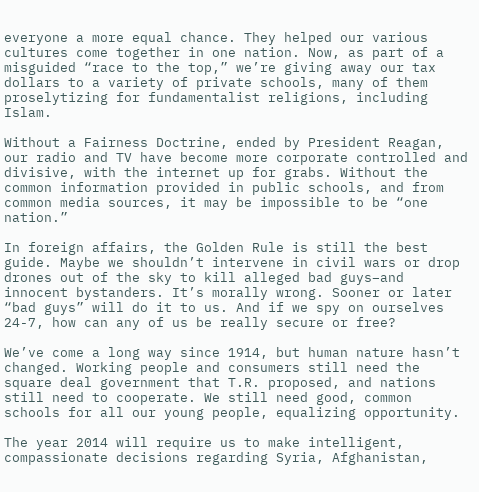everyone a more equal chance. They helped our various cultures come together in one nation. Now, as part of a misguided “race to the top,” we’re giving away our tax dollars to a variety of private schools, many of them proselytizing for fundamentalist religions, including Islam.

Without a Fairness Doctrine, ended by President Reagan, our radio and TV have become more corporate controlled and divisive, with the internet up for grabs. Without the common information provided in public schools, and from common media sources, it may be impossible to be “one nation.”

In foreign affairs, the Golden Rule is still the best guide. Maybe we shouldn’t intervene in civil wars or drop drones out of the sky to kill alleged bad guys–and innocent bystanders. It’s morally wrong. Sooner or later “bad guys” will do it to us. And if we spy on ourselves 24-7, how can any of us be really secure or free?

We’ve come a long way since 1914, but human nature hasn’t changed. Working people and consumers still need the square deal government that T.R. proposed, and nations still need to cooperate. We still need good, common schools for all our young people, equalizing opportunity.

The year 2014 will require us to make intelligent, compassionate decisions regarding Syria, Afghanistan,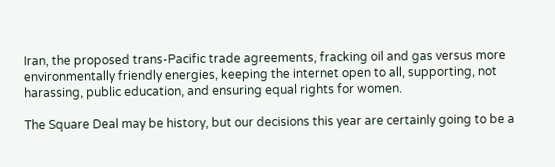Iran, the proposed trans-Pacific trade agreements, fracking oil and gas versus more environmentally friendly energies, keeping the internet open to all, supporting, not harassing, public education, and ensuring equal rights for women.

The Square Deal may be history, but our decisions this year are certainly going to be a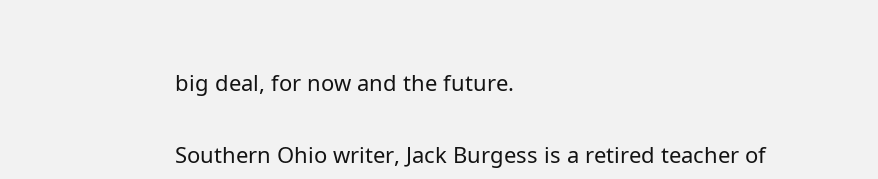big deal, for now and the future.


Southern Ohio writer, Jack Burgess is a retired teacher of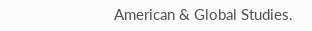American & Global Studies.